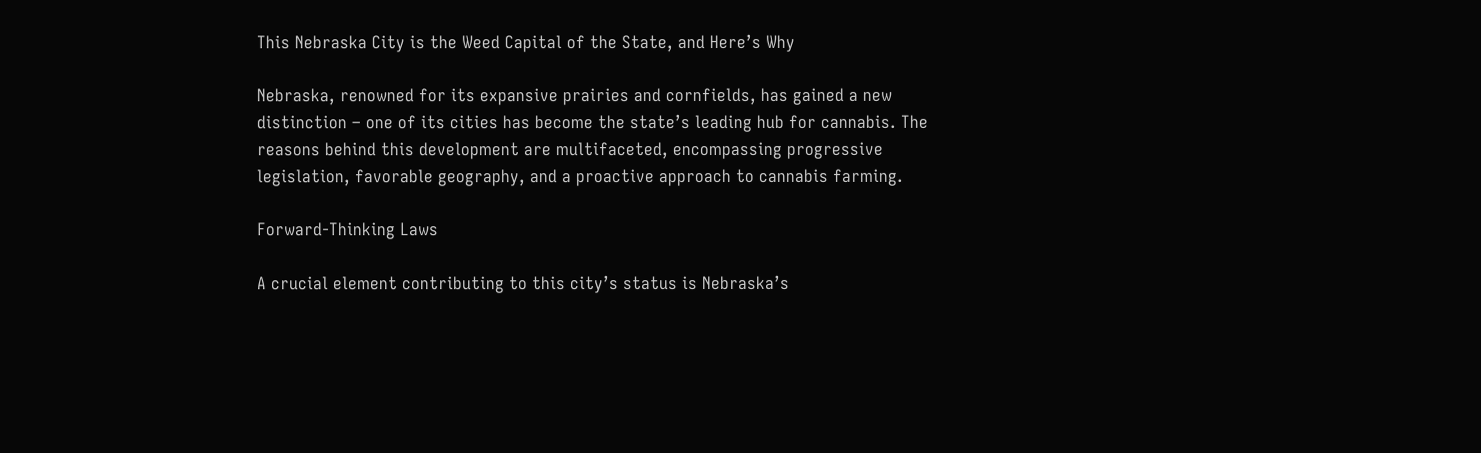This Nebraska City is the Weed Capital of the State, and Here’s Why

Nebraska, renowned for its expansive prairies and cornfields, has gained a new distinction – one of its cities has become the state’s leading hub for cannabis. The reasons behind this development are multifaceted, encompassing progressive legislation, favorable geography, and a proactive approach to cannabis farming.

Forward-Thinking Laws

A crucial element contributing to this city’s status is Nebraska’s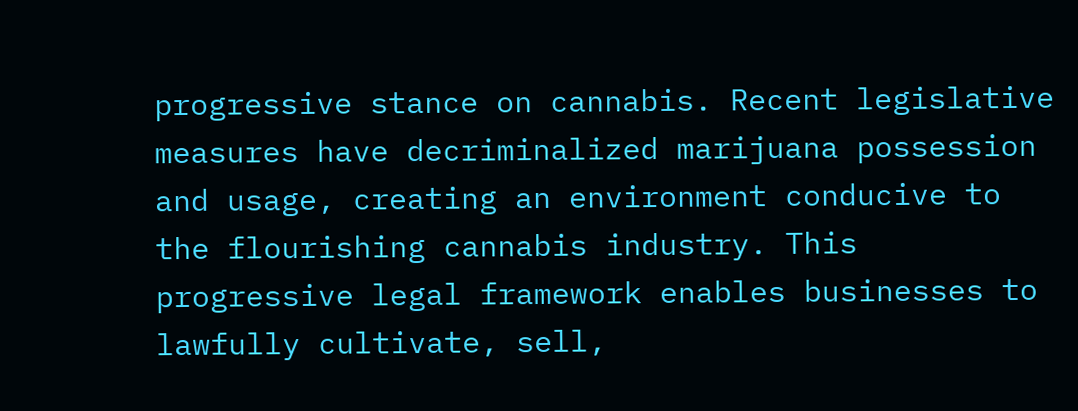progressive stance on cannabis. Recent legislative measures have decriminalized marijuana possession and usage, creating an environment conducive to the flourishing cannabis industry. This progressive legal framework enables businesses to lawfully cultivate, sell,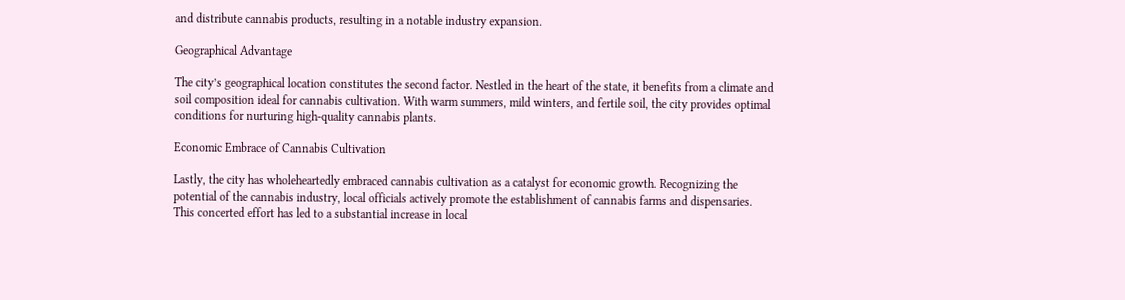and distribute cannabis products, resulting in a notable industry expansion.

Geographical Advantage

The city’s geographical location constitutes the second factor. Nestled in the heart of the state, it benefits from a climate and soil composition ideal for cannabis cultivation. With warm summers, mild winters, and fertile soil, the city provides optimal conditions for nurturing high-quality cannabis plants.

Economic Embrace of Cannabis Cultivation

Lastly, the city has wholeheartedly embraced cannabis cultivation as a catalyst for economic growth. Recognizing the potential of the cannabis industry, local officials actively promote the establishment of cannabis farms and dispensaries. This concerted effort has led to a substantial increase in local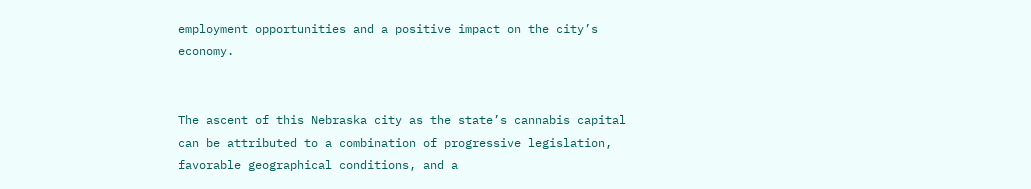employment opportunities and a positive impact on the city’s economy.


The ascent of this Nebraska city as the state’s cannabis capital can be attributed to a combination of progressive legislation, favorable geographical conditions, and a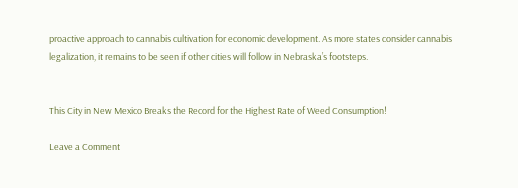proactive approach to cannabis cultivation for economic development. As more states consider cannabis legalization, it remains to be seen if other cities will follow in Nebraska’s footsteps.


This City in New Mexico Breaks the Record for the Highest Rate of Weed Consumption!

Leave a Comment